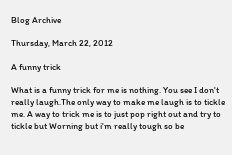Blog Archive

Thursday, March 22, 2012

A funny trick

What is a funny trick for me is nothing. You see I don't really laugh.The only way to make me laugh is to tickle me. A way to trick me is to just pop right out and try to tickle but Worning but i'm really tough so be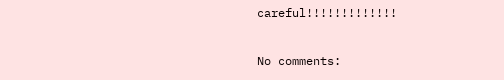careful!!!!!!!!!!!!!

No comments: